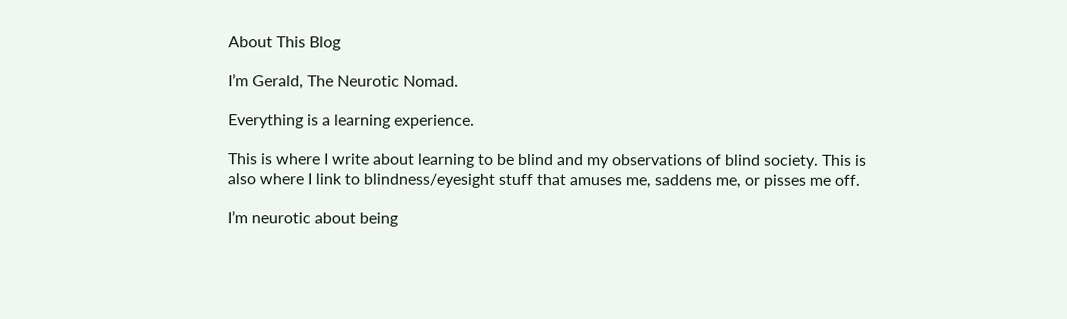About This Blog

I’m Gerald, The Neurotic Nomad.

Everything is a learning experience.

This is where I write about learning to be blind and my observations of blind society. This is also where I link to blindness/eyesight stuff that amuses me, saddens me, or pisses me off.

I’m neurotic about being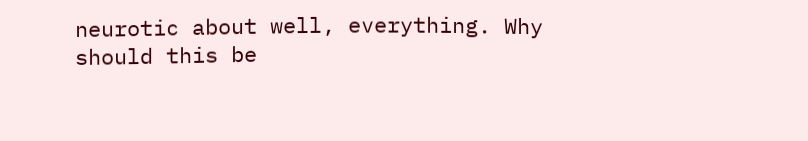neurotic about well, everything. Why should this be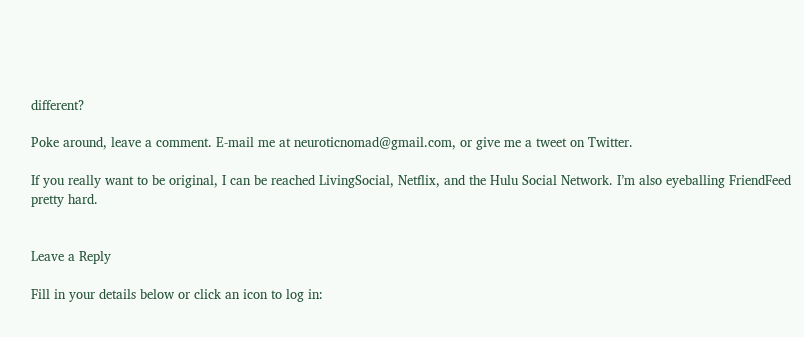different?

Poke around, leave a comment. E-mail me at neuroticnomad@gmail.com, or give me a tweet on Twitter.

If you really want to be original, I can be reached LivingSocial, Netflix, and the Hulu Social Network. I’m also eyeballing FriendFeed pretty hard.


Leave a Reply

Fill in your details below or click an icon to log in: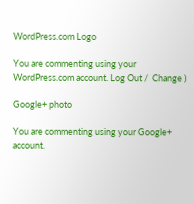WordPress.com Logo

You are commenting using your WordPress.com account. Log Out /  Change )

Google+ photo

You are commenting using your Google+ account.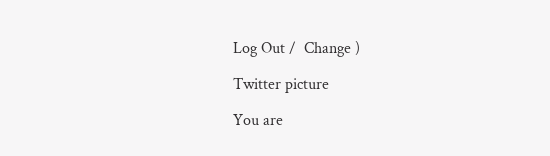Log Out /  Change )

Twitter picture

You are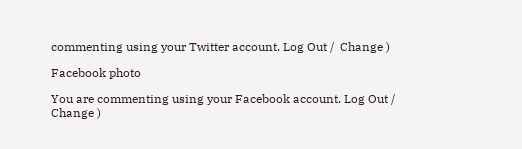commenting using your Twitter account. Log Out /  Change )

Facebook photo

You are commenting using your Facebook account. Log Out /  Change )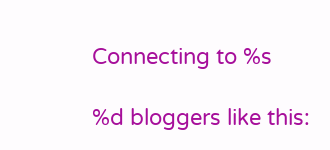Connecting to %s

%d bloggers like this: